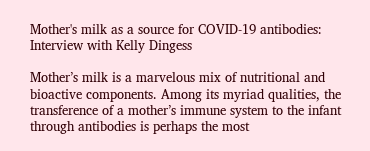Mother's milk as a source for COVID-19 antibodies: Interview with Kelly Dingess

Mother’s milk is a marvelous mix of nutritional and bioactive components. Among its myriad qualities, the transference of a mother’s immune system to the infant through antibodies is perhaps the most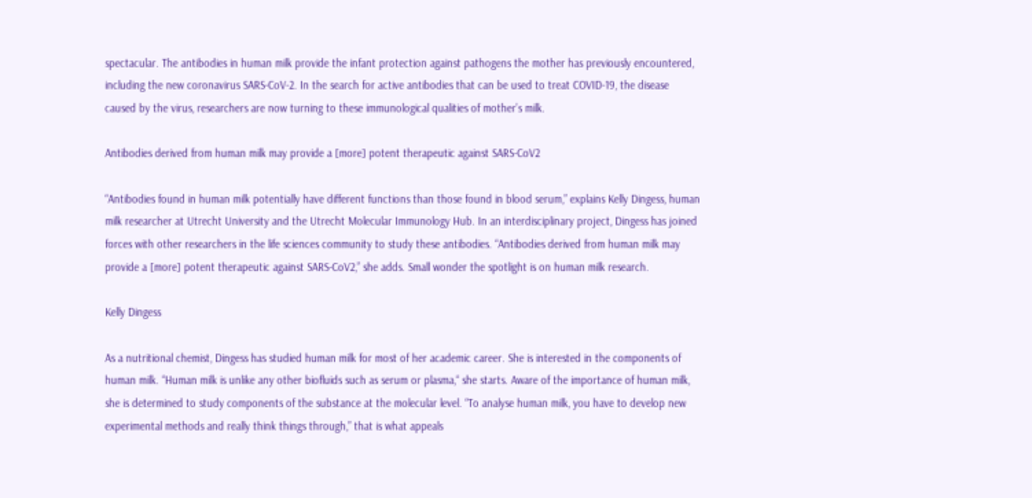spectacular. The antibodies in human milk provide the infant protection against pathogens the mother has previously encountered, including the new coronavirus SARS-CoV-2. In the search for active antibodies that can be used to treat COVID-19, the disease caused by the virus, researchers are now turning to these immunological qualities of mother’s milk.

Antibodies derived from human milk may provide a [more] potent therapeutic against SARS-CoV2

“Antibodies found in human milk potentially have different functions than those found in blood serum,” explains Kelly Dingess, human milk researcher at Utrecht University and the Utrecht Molecular Immunology Hub. In an interdisciplinary project, Dingess has joined forces with other researchers in the life sciences community to study these antibodies. “Antibodies derived from human milk may provide a [more] potent therapeutic against SARS-CoV2,” she adds. Small wonder the spotlight is on human milk research.

Kelly Dingess

As a nutritional chemist, Dingess has studied human milk for most of her academic career. She is interested in the components of human milk. “Human milk is unlike any other biofluids such as serum or plasma,“ she starts. Aware of the importance of human milk, she is determined to study components of the substance at the molecular level. “To analyse human milk, you have to develop new experimental methods and really think things through,” that is what appeals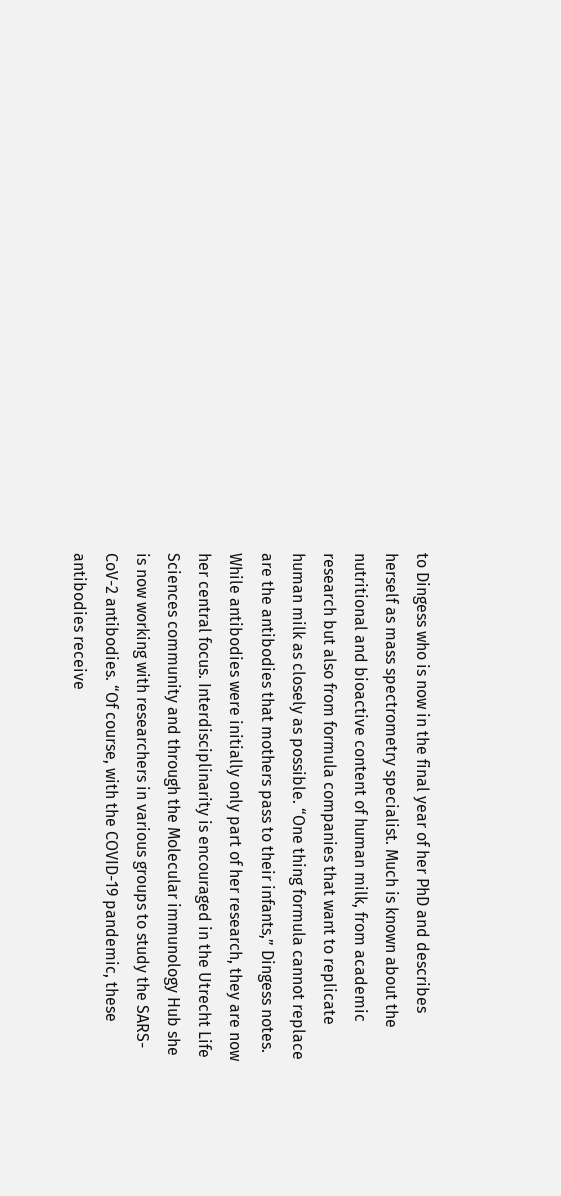to Dingess who is now in the final year of her PhD and describes herself as mass spectrometry specialist. Much is known about the nutritional and bioactive content of human milk, from academic research but also from formula companies that want to replicate human milk as closely as possible. “One thing formula cannot replace are the antibodies that mothers pass to their infants,” Dingess notes. While antibodies were initially only part of her research, they are now her central focus. Interdisciplinarity is encouraged in the Utrecht Life Sciences community and through the Molecular immunology Hub she is now working with researchers in various groups to study the SARS-CoV-2 antibodies. “Of course, with the COVID-19 pandemic, these antibodies receive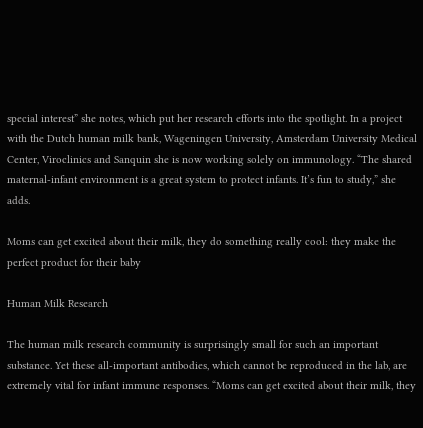special interest” she notes, which put her research efforts into the spotlight. In a project with the Dutch human milk bank, Wageningen University, Amsterdam University Medical Center, Viroclinics and Sanquin she is now working solely on immunology. “The shared maternal-infant environment is a great system to protect infants. It’s fun to study,” she adds.

Moms can get excited about their milk, they do something really cool: they make the perfect product for their baby

Human Milk Research

The human milk research community is surprisingly small for such an important substance. Yet these all-important antibodies, which cannot be reproduced in the lab, are extremely vital for infant immune responses. “Moms can get excited about their milk, they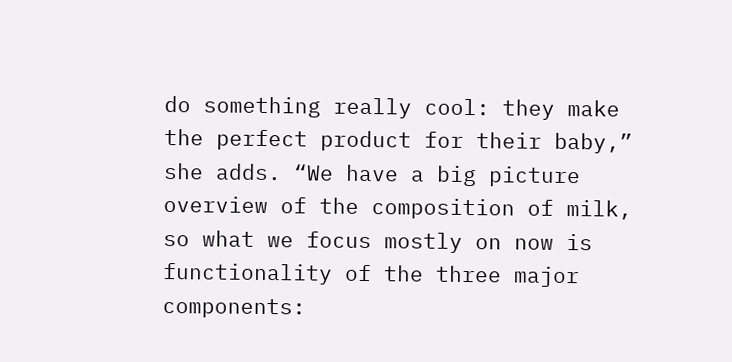do something really cool: they make the perfect product for their baby,” she adds. “We have a big picture overview of the composition of milk, so what we focus mostly on now is functionality of the three major components: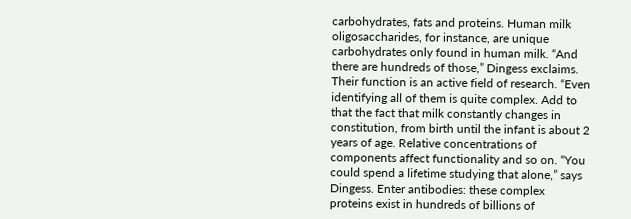carbohydrates, fats and proteins. Human milk oligosaccharides, for instance, are unique carbohydrates only found in human milk. “And there are hundreds of those,” Dingess exclaims. Their function is an active field of research. “Even identifying all of them is quite complex. Add to that the fact that milk constantly changes in constitution, from birth until the infant is about 2 years of age. Relative concentrations of components affect functionality and so on. “You could spend a lifetime studying that alone,” says Dingess. Enter antibodies: these complex proteins exist in hundreds of billions of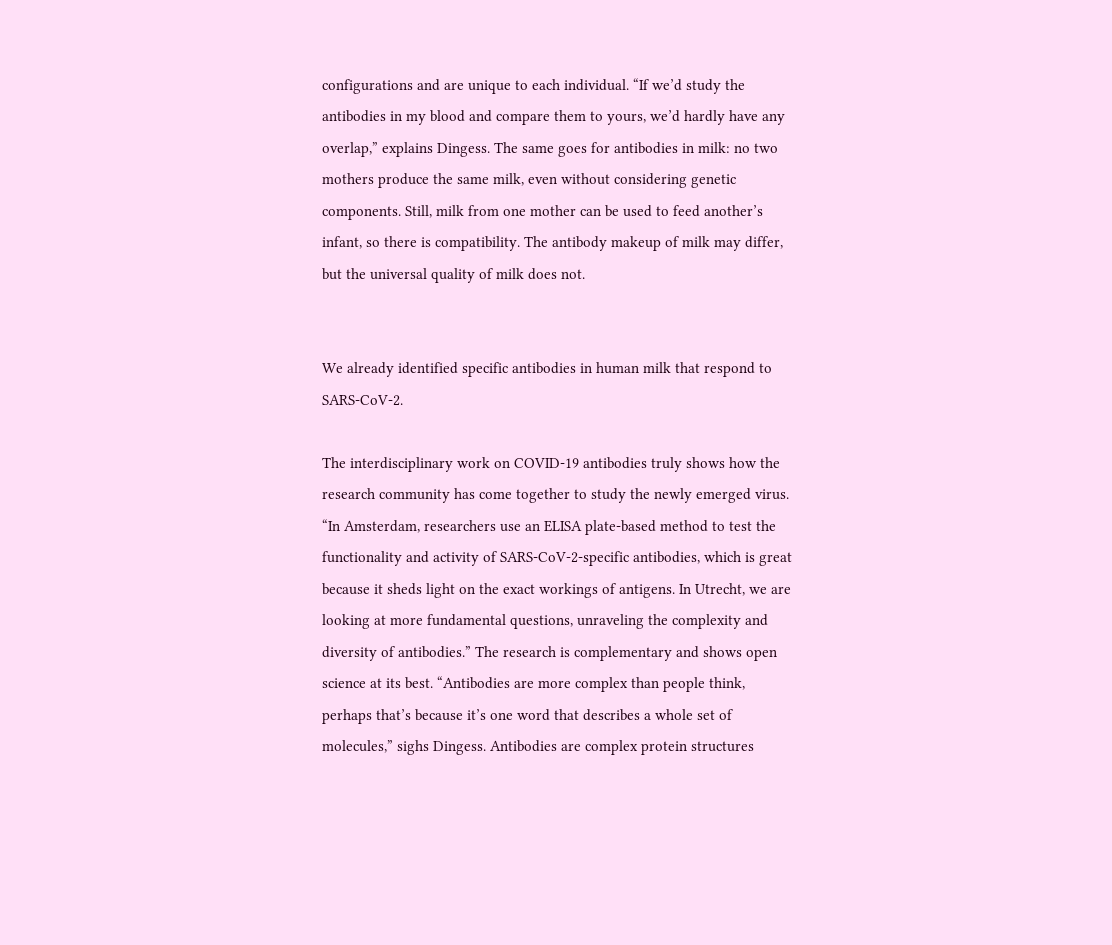configurations and are unique to each individual. “If we’d study the antibodies in my blood and compare them to yours, we’d hardly have any overlap,” explains Dingess. The same goes for antibodies in milk: no two mothers produce the same milk, even without considering genetic components. Still, milk from one mother can be used to feed another’s infant, so there is compatibility. The antibody makeup of milk may differ, but the universal quality of milk does not.


We already identified specific antibodies in human milk that respond to SARS-CoV-2.

The interdisciplinary work on COVID-19 antibodies truly shows how the research community has come together to study the newly emerged virus. “In Amsterdam, researchers use an ELISA plate-based method to test the functionality and activity of SARS-CoV-2-specific antibodies, which is great because it sheds light on the exact workings of antigens. In Utrecht, we are looking at more fundamental questions, unraveling the complexity and diversity of antibodies.” The research is complementary and shows open science at its best. “Antibodies are more complex than people think, perhaps that’s because it’s one word that describes a whole set of molecules,” sighs Dingess. Antibodies are complex protein structures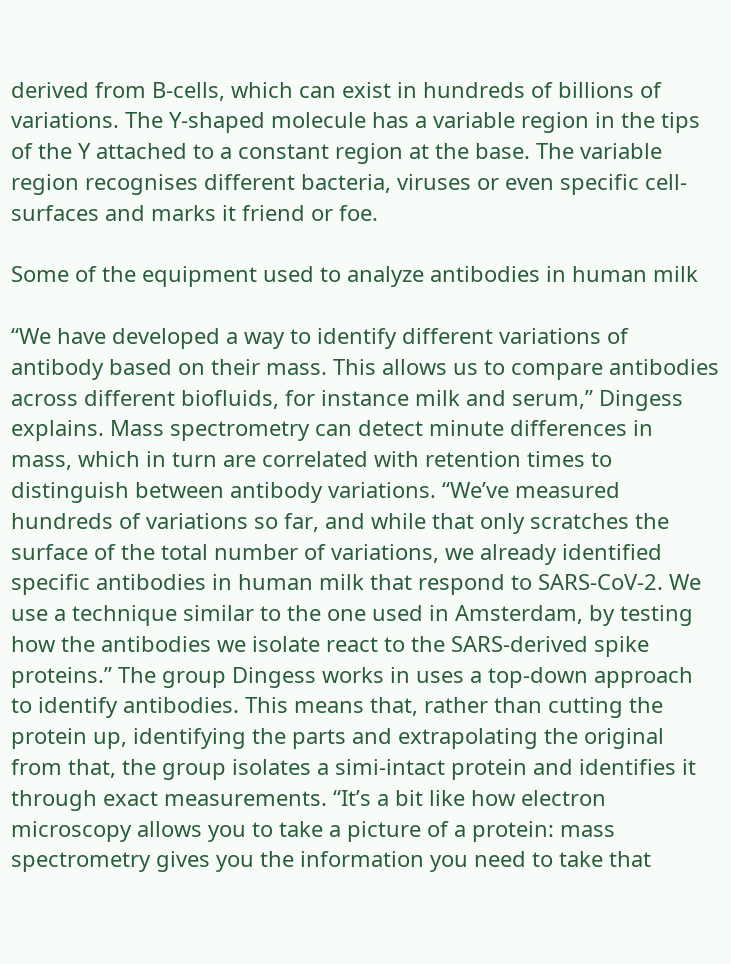derived from B-cells, which can exist in hundreds of billions of variations. The Y-shaped molecule has a variable region in the tips of the Y attached to a constant region at the base. The variable region recognises different bacteria, viruses or even specific cell-surfaces and marks it friend or foe.

Some of the equipment used to analyze antibodies in human milk

“We have developed a way to identify different variations of antibody based on their mass. This allows us to compare antibodies across different biofluids, for instance milk and serum,” Dingess explains. Mass spectrometry can detect minute differences in mass, which in turn are correlated with retention times to distinguish between antibody variations. “We’ve measured hundreds of variations so far, and while that only scratches the surface of the total number of variations, we already identified specific antibodies in human milk that respond to SARS-CoV-2. We use a technique similar to the one used in Amsterdam, by testing how the antibodies we isolate react to the SARS-derived spike proteins.” The group Dingess works in uses a top-down approach to identify antibodies. This means that, rather than cutting the protein up, identifying the parts and extrapolating the original from that, the group isolates a simi-intact protein and identifies it through exact measurements. “It’s a bit like how electron microscopy allows you to take a picture of a protein: mass spectrometry gives you the information you need to take that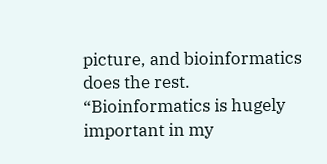picture, and bioinformatics does the rest. “Bioinformatics is hugely important in my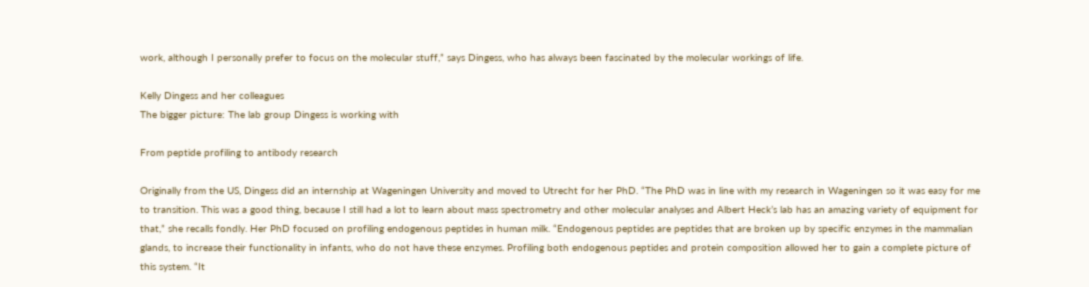work, although I personally prefer to focus on the molecular stuff,” says Dingess, who has always been fascinated by the molecular workings of life.

Kelly Dingess and her colleagues
The bigger picture: The lab group Dingess is working with

From peptide profiling to antibody research

Originally from the US, Dingess did an internship at Wageningen University and moved to Utrecht for her PhD. “The PhD was in line with my research in Wageningen so it was easy for me to transition. This was a good thing, because I still had a lot to learn about mass spectrometry and other molecular analyses and Albert Heck’s lab has an amazing variety of equipment for that,” she recalls fondly. Her PhD focused on profiling endogenous peptides in human milk. “Endogenous peptides are peptides that are broken up by specific enzymes in the mammalian glands, to increase their functionality in infants, who do not have these enzymes. Profiling both endogenous peptides and protein composition allowed her to gain a complete picture of this system. “It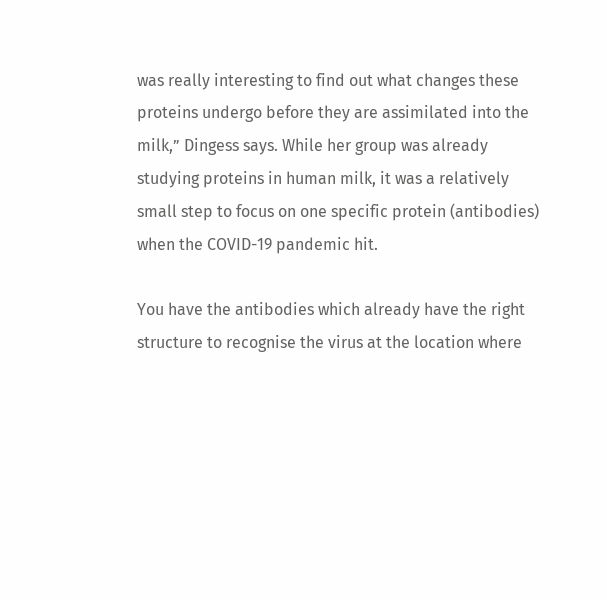was really interesting to find out what changes these proteins undergo before they are assimilated into the milk,” Dingess says. While her group was already studying proteins in human milk, it was a relatively small step to focus on one specific protein (antibodies) when the COVID-19 pandemic hit.

You have the antibodies which already have the right structure to recognise the virus at the location where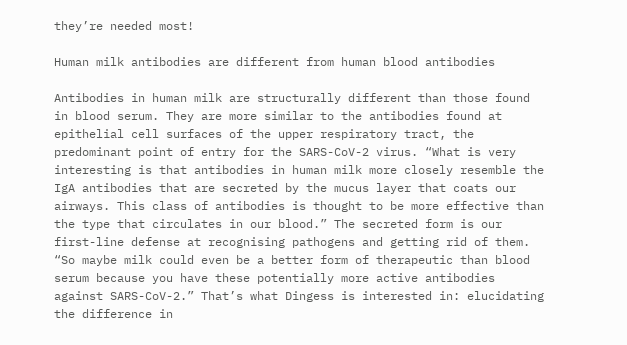they’re needed most!

Human milk antibodies are different from human blood antibodies

Antibodies in human milk are structurally different than those found in blood serum. They are more similar to the antibodies found at epithelial cell surfaces of the upper respiratory tract, the predominant point of entry for the SARS-CoV-2 virus. “What is very interesting is that antibodies in human milk more closely resemble the IgA antibodies that are secreted by the mucus layer that coats our airways. This class of antibodies is thought to be more effective than the type that circulates in our blood.” The secreted form is our first-line defense at recognising pathogens and getting rid of them. “So maybe milk could even be a better form of therapeutic than blood serum because you have these potentially more active antibodies against SARS-CoV-2.” That’s what Dingess is interested in: elucidating the difference in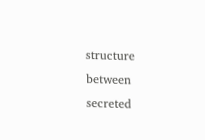structure between secreted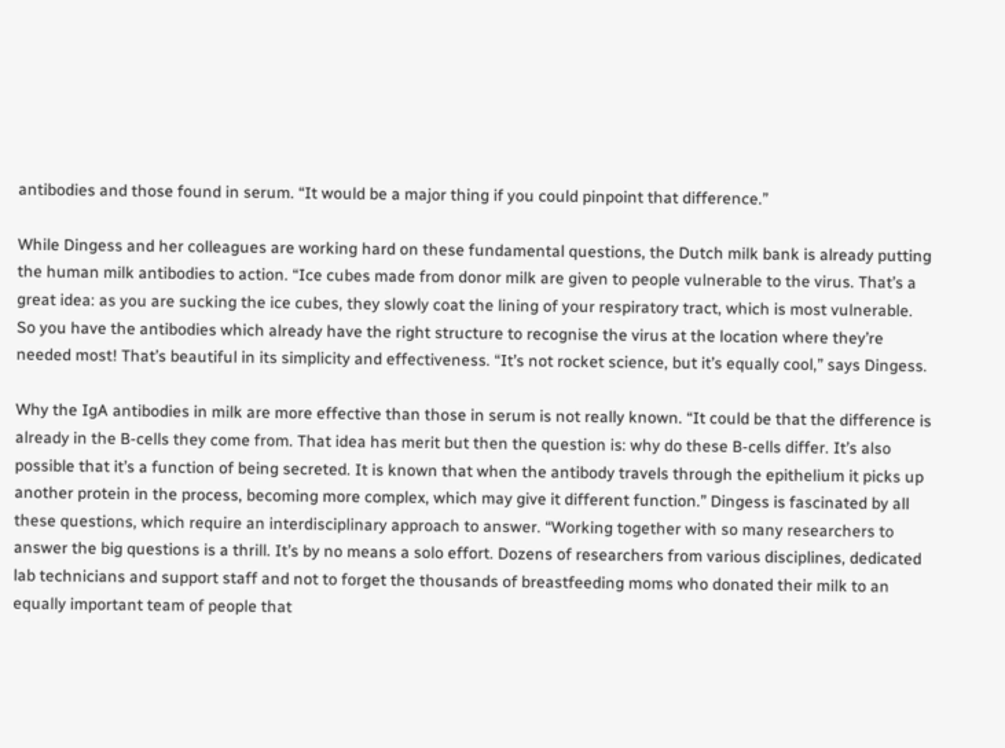antibodies and those found in serum. “It would be a major thing if you could pinpoint that difference.”

While Dingess and her colleagues are working hard on these fundamental questions, the Dutch milk bank is already putting the human milk antibodies to action. “Ice cubes made from donor milk are given to people vulnerable to the virus. That’s a great idea: as you are sucking the ice cubes, they slowly coat the lining of your respiratory tract, which is most vulnerable. So you have the antibodies which already have the right structure to recognise the virus at the location where they’re needed most! That’s beautiful in its simplicity and effectiveness. “It’s not rocket science, but it’s equally cool,” says Dingess.

Why the IgA antibodies in milk are more effective than those in serum is not really known. “It could be that the difference is already in the B-cells they come from. That idea has merit but then the question is: why do these B-cells differ. It’s also possible that it’s a function of being secreted. It is known that when the antibody travels through the epithelium it picks up another protein in the process, becoming more complex, which may give it different function.” Dingess is fascinated by all these questions, which require an interdisciplinary approach to answer. “Working together with so many researchers to answer the big questions is a thrill. It’s by no means a solo effort. Dozens of researchers from various disciplines, dedicated lab technicians and support staff and not to forget the thousands of breastfeeding moms who donated their milk to an equally important team of people that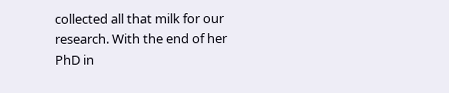collected all that milk for our research. With the end of her PhD in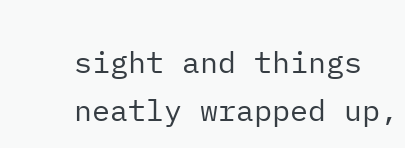sight and things neatly wrapped up,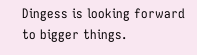Dingess is looking forward to bigger things.